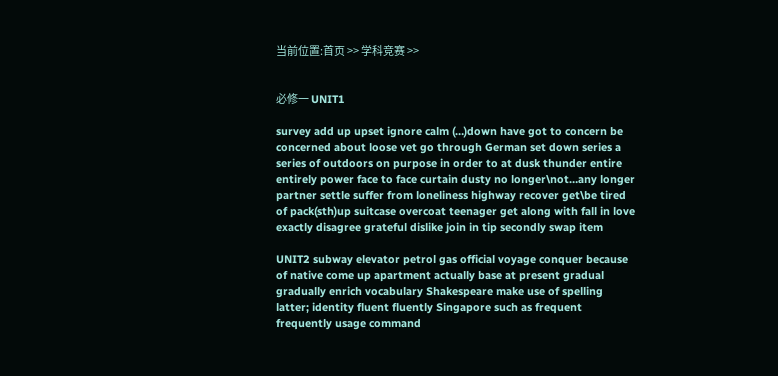当前位置:首页 >> 学科竞赛 >>


必修一 UNIT1

survey add up upset ignore calm (…)down have got to concern be concerned about loose vet go through German set down series a series of outdoors on purpose in order to at dusk thunder entire entirely power face to face curtain dusty no longer\not…any longer partner settle suffer from loneliness highway recover get\be tired of pack(sth)up suitcase overcoat teenager get along with fall in love exactly disagree grateful dislike join in tip secondly swap item

UNIT2 subway elevator petrol gas official voyage conquer because of native come up apartment actually base at present gradual gradually enrich vocabulary Shakespeare make use of spelling latter; identity fluent fluently Singapore such as frequent frequently usage command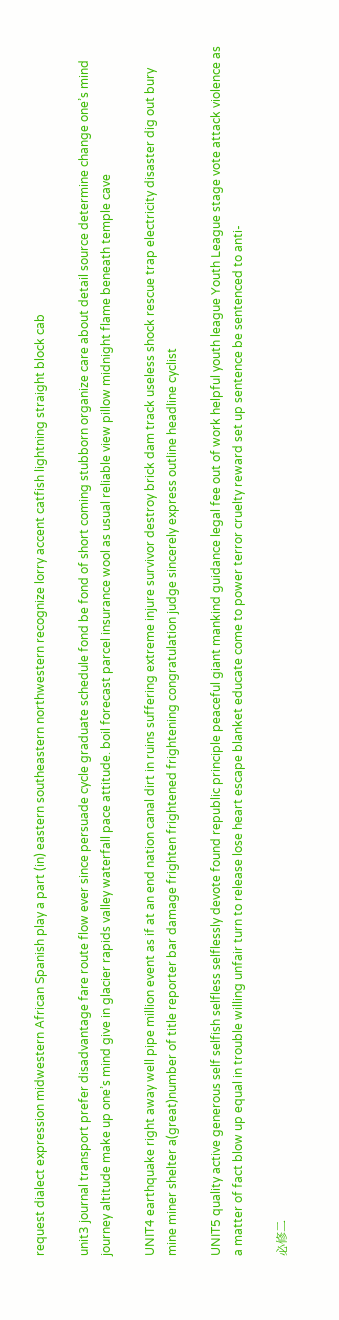request dialect expression midwestern African Spanish play a part (in) eastern southeastern northwestern recognize lorry accent catfish lightning straight block cab

unit3 journal transport prefer disadvantage fare route flow ever since persuade cycle graduate schedule fond be fond of short coming stubborn organize care about detail source determine change one’s mind journey altitude make up one’s mind give in glacier rapids valley waterfall pace attitude. boil forecast parcel insurance wool as usual reliable view pillow midnight flame beneath temple cave

UNIT4 earthquake right away well pipe million event as if at an end nation canal dirt in ruins suffering extreme injure survivor destroy brick dam track useless shock rescue trap electricity disaster dig out bury mine miner shelter a(great)number of title reporter bar damage frighten frightened frightening congratulation judge sincerely express outline headline cyclist

UNIT5 quality active generous self selfish selfless selflessly devote found republic principle peaceful giant mankind guidance legal fee out of work helpful youth league Youth League stage vote attack violence as a matter of fact blow up equal in trouble willing unfair turn to release lose heart escape blanket educate come to power terror cruelty reward set up sentence be sentenced to anti-

必修二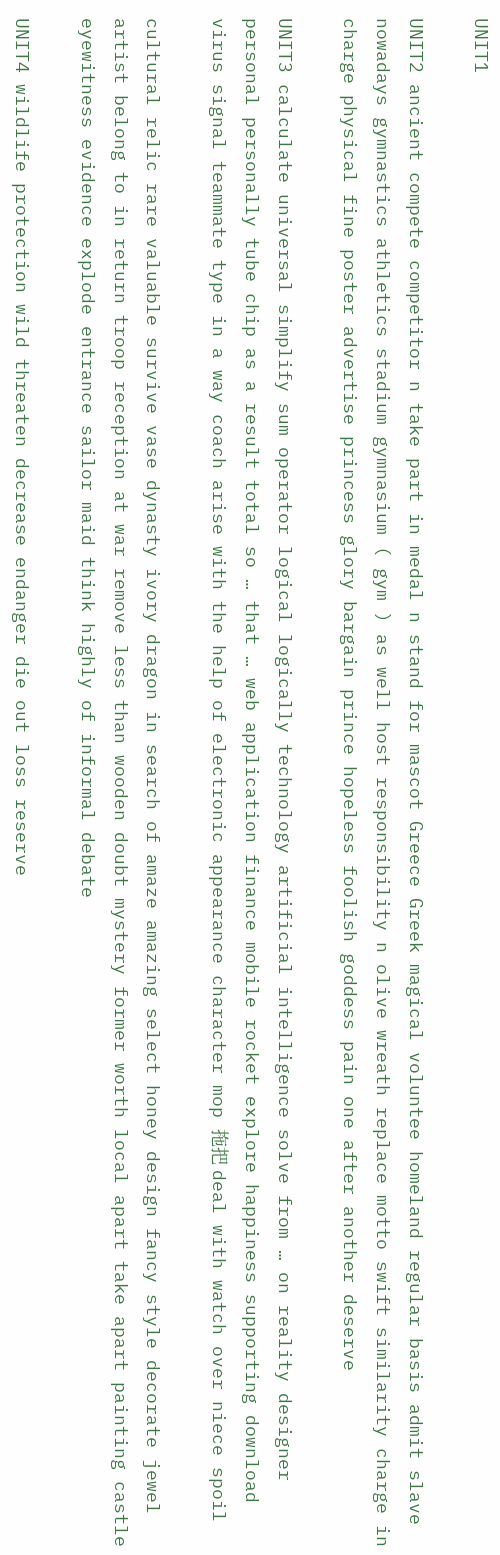UNIT1

UNIT2 ancient compete competitor n take part in medal n stand for mascot Greece Greek magical voluntee homeland regular basis admit slave nowadays gymnastics athletics stadium gymnasium ( gym ) as well host responsibility n olive wreath replace motto swift similarity charge in charge physical fine poster advertise princess glory bargain prince hopeless foolish goddess pain one after another deserve

UNIT3 calculate universal simplify sum operator logical logically technology artificial intelligence solve from … on reality designer personal personally tube chip as a result total so … that … web application finance mobile rocket explore happiness supporting download virus signal teammate type in a way coach arise with the help of electronic appearance character mop 拖把 deal with watch over niece spoil

cultural relic rare valuable survive vase dynasty ivory dragon in search of amaze amazing select honey design fancy style decorate jewel artist belong to in return troop reception at war remove less than wooden doubt mystery former worth local apart take apart painting castle eyewitness evidence explode entrance sailor maid think highly of informal debate

UNIT4 wildlife protection wild threaten decrease endanger die out loss reserve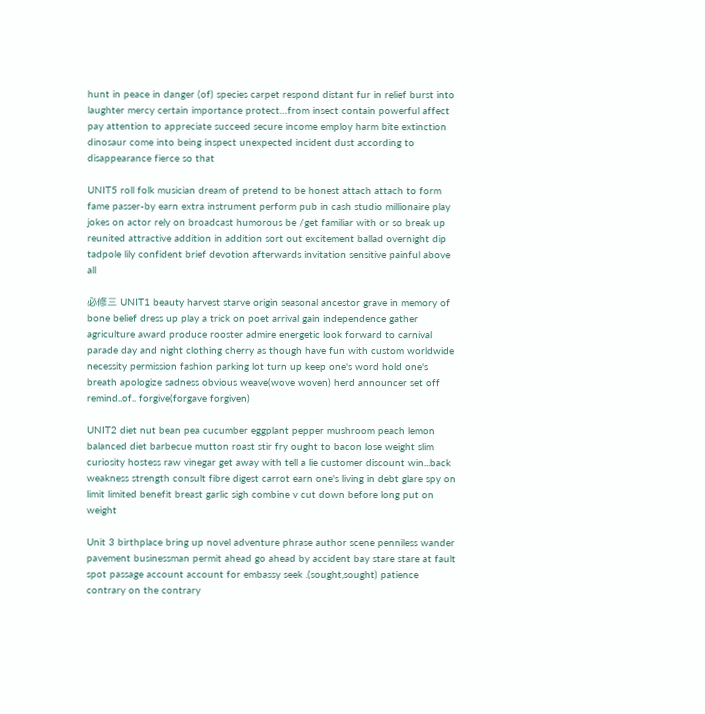hunt in peace in danger (of) species carpet respond distant fur in relief burst into laughter mercy certain importance protect…from insect contain powerful affect pay attention to appreciate succeed secure income employ harm bite extinction dinosaur come into being inspect unexpected incident dust according to disappearance fierce so that

UNIT5 roll folk musician dream of pretend to be honest attach attach to form fame passer-by earn extra instrument perform pub in cash studio millionaire play jokes on actor rely on broadcast humorous be /get familiar with or so break up reunited attractive addition in addition sort out excitement ballad overnight dip tadpole lily confident brief devotion afterwards invitation sensitive painful above all

必修三 UNIT1 beauty harvest starve origin seasonal ancestor grave in memory of bone belief dress up play a trick on poet arrival gain independence gather agriculture award produce rooster admire energetic look forward to carnival parade day and night clothing cherry as though have fun with custom worldwide necessity permission fashion parking lot turn up keep one's word hold one's breath apologize sadness obvious weave(wove woven) herd announcer set off remind..of.. forgive(forgave forgiven)

UNIT2 diet nut bean pea cucumber eggplant pepper mushroom peach lemon balanced diet barbecue mutton roast stir fry ought to bacon lose weight slim curiosity hostess raw vinegar get away with tell a lie customer discount win...back weakness strength consult fibre digest carrot earn one's living in debt glare spy on limit limited benefit breast garlic sigh combine v cut down before long put on weight

Unit 3 birthplace bring up novel adventure phrase author scene penniless wander pavement businessman permit ahead go ahead by accident bay stare stare at fault spot passage account account for embassy seek .(sought,sought) patience contrary on the contrary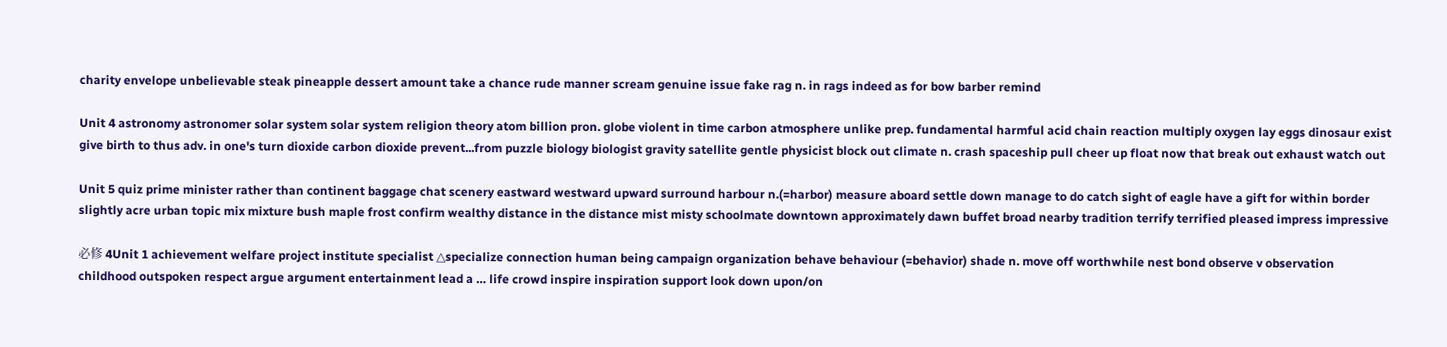charity envelope unbelievable steak pineapple dessert amount take a chance rude manner scream genuine issue fake rag n. in rags indeed as for bow barber remind

Unit 4 astronomy astronomer solar system solar system religion theory atom billion pron. globe violent in time carbon atmosphere unlike prep. fundamental harmful acid chain reaction multiply oxygen lay eggs dinosaur exist give birth to thus adv. in one's turn dioxide carbon dioxide prevent...from puzzle biology biologist gravity satellite gentle physicist block out climate n. crash spaceship pull cheer up float now that break out exhaust watch out

Unit 5 quiz prime minister rather than continent baggage chat scenery eastward westward upward surround harbour n.(=harbor) measure aboard settle down manage to do catch sight of eagle have a gift for within border slightly acre urban topic mix mixture bush maple frost confirm wealthy distance in the distance mist misty schoolmate downtown approximately dawn buffet broad nearby tradition terrify terrified pleased impress impressive

必修 4Unit 1 achievement welfare project institute specialist △specialize connection human being campaign organization behave behaviour (=behavior) shade n. move off worthwhile nest bond observe v observation childhood outspoken respect argue argument entertainment lead a … life crowd inspire inspiration support look down upon/on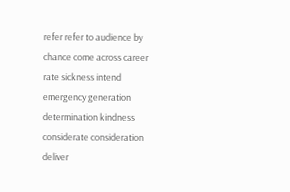refer refer to audience by chance come across career rate sickness intend emergency generation determination kindness considerate consideration deliver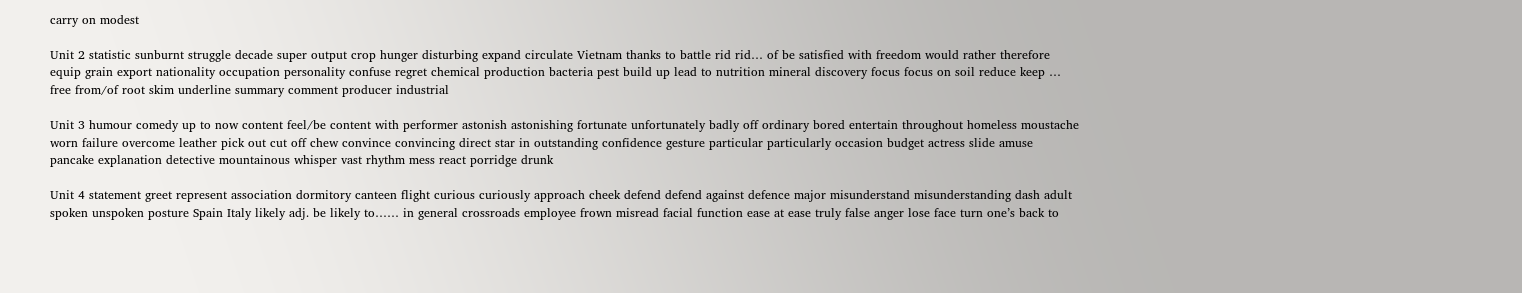carry on modest

Unit 2 statistic sunburnt struggle decade super output crop hunger disturbing expand circulate Vietnam thanks to battle rid rid… of be satisfied with freedom would rather therefore equip grain export nationality occupation personality confuse regret chemical production bacteria pest build up lead to nutrition mineral discovery focus focus on soil reduce keep … free from/of root skim underline summary comment producer industrial

Unit 3 humour comedy up to now content feel/be content with performer astonish astonishing fortunate unfortunately badly off ordinary bored entertain throughout homeless moustache worn failure overcome leather pick out cut off chew convince convincing direct star in outstanding confidence gesture particular particularly occasion budget actress slide amuse pancake explanation detective mountainous whisper vast rhythm mess react porridge drunk

Unit 4 statement greet represent association dormitory canteen flight curious curiously approach cheek defend defend against defence major misunderstand misunderstanding dash adult spoken unspoken posture Spain Italy likely adj. be likely to…… in general crossroads employee frown misread facial function ease at ease truly false anger lose face turn one’s back to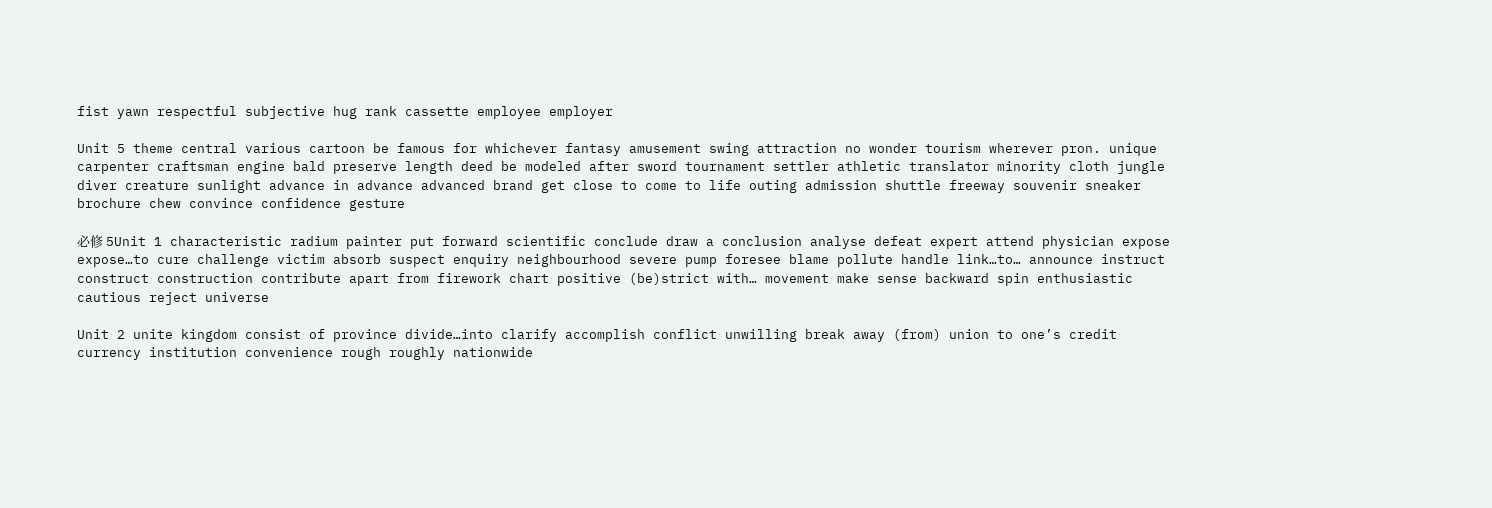fist yawn respectful subjective hug rank cassette employee employer

Unit 5 theme central various cartoon be famous for whichever fantasy amusement swing attraction no wonder tourism wherever pron. unique carpenter craftsman engine bald preserve length deed be modeled after sword tournament settler athletic translator minority cloth jungle diver creature sunlight advance in advance advanced brand get close to come to life outing admission shuttle freeway souvenir sneaker brochure chew convince confidence gesture

必修 5Unit 1 characteristic radium painter put forward scientific conclude draw a conclusion analyse defeat expert attend physician expose expose…to cure challenge victim absorb suspect enquiry neighbourhood severe pump foresee blame pollute handle link…to… announce instruct construct construction contribute apart from firework chart positive (be)strict with… movement make sense backward spin enthusiastic cautious reject universe

Unit 2 unite kingdom consist of province divide…into clarify accomplish conflict unwilling break away (from) union to one’s credit currency institution convenience rough roughly nationwide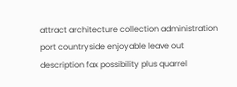attract architecture collection administration port countryside enjoyable leave out description fax possibility plus quarrel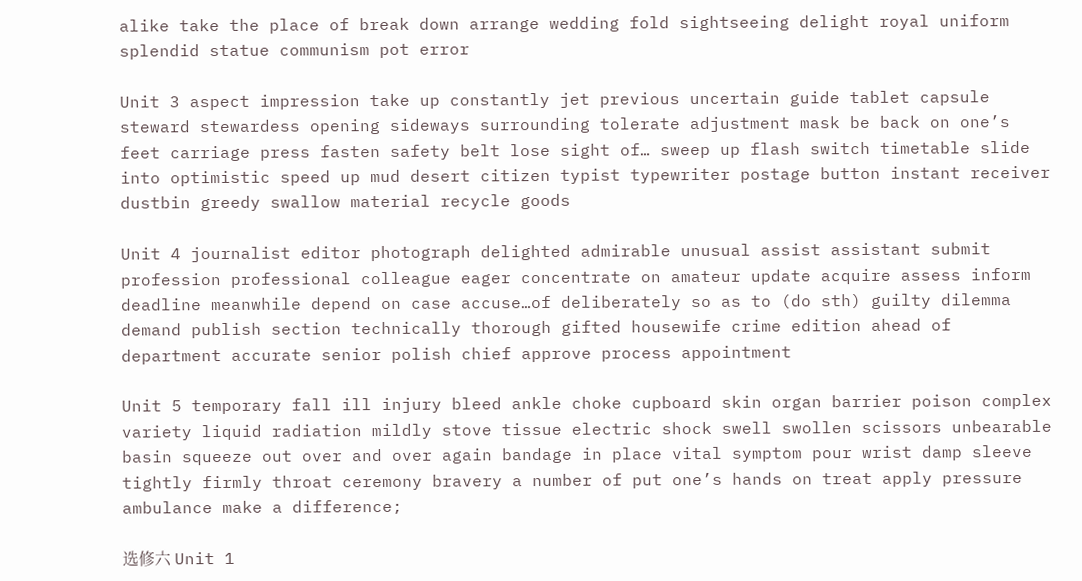alike take the place of break down arrange wedding fold sightseeing delight royal uniform splendid statue communism pot error

Unit 3 aspect impression take up constantly jet previous uncertain guide tablet capsule steward stewardess opening sideways surrounding tolerate adjustment mask be back on one’s feet carriage press fasten safety belt lose sight of… sweep up flash switch timetable slide into optimistic speed up mud desert citizen typist typewriter postage button instant receiver dustbin greedy swallow material recycle goods

Unit 4 journalist editor photograph delighted admirable unusual assist assistant submit profession professional colleague eager concentrate on amateur update acquire assess inform deadline meanwhile depend on case accuse…of deliberately so as to (do sth) guilty dilemma demand publish section technically thorough gifted housewife crime edition ahead of department accurate senior polish chief approve process appointment

Unit 5 temporary fall ill injury bleed ankle choke cupboard skin organ barrier poison complex variety liquid radiation mildly stove tissue electric shock swell swollen scissors unbearable basin squeeze out over and over again bandage in place vital symptom pour wrist damp sleeve tightly firmly throat ceremony bravery a number of put one’s hands on treat apply pressure ambulance make a difference;

选修六 Unit 1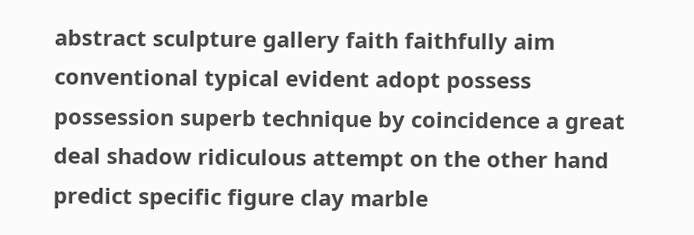abstract sculpture gallery faith faithfully aim conventional typical evident adopt possess possession superb technique by coincidence a great deal shadow ridiculous attempt on the other hand predict specific figure clay marble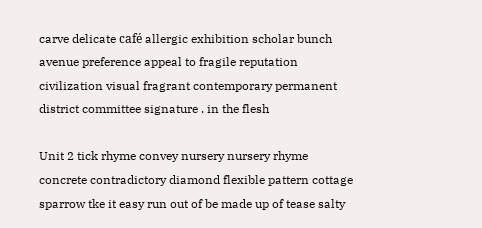carve delicate café allergic exhibition scholar bunch avenue preference appeal to fragile reputation civilization visual fragrant contemporary permanent district committee signature . in the flesh

Unit 2 tick rhyme convey nursery nursery rhyme concrete contradictory diamond flexible pattern cottage sparrow tke it easy run out of be made up of tease salty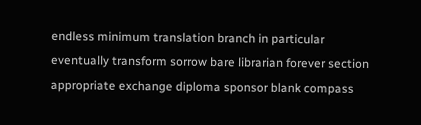endless minimum translation branch in particular eventually transform sorrow bare librarian forever section appropriate exchange diploma sponsor blank compass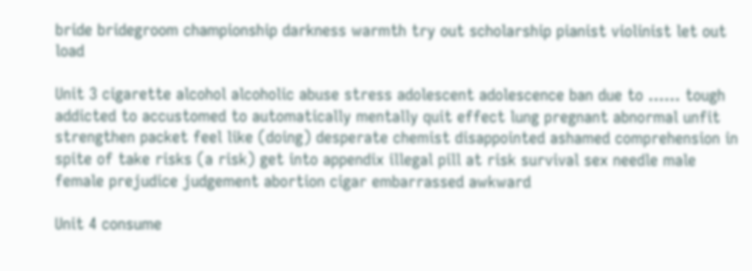bride bridegroom championship darkness warmth try out scholarship pianist violinist let out load

Unit 3 cigarette alcohol alcoholic abuse stress adolescent adolescence ban due to …… tough addicted to accustomed to automatically mentally quit effect lung pregnant abnormal unfit strengthen packet feel like (doing) desperate chemist disappointed ashamed comprehension in spite of take risks (a risk) get into appendix illegal pill at risk survival sex needle male female prejudice judgement abortion cigar embarrassed awkward

Unit 4 consume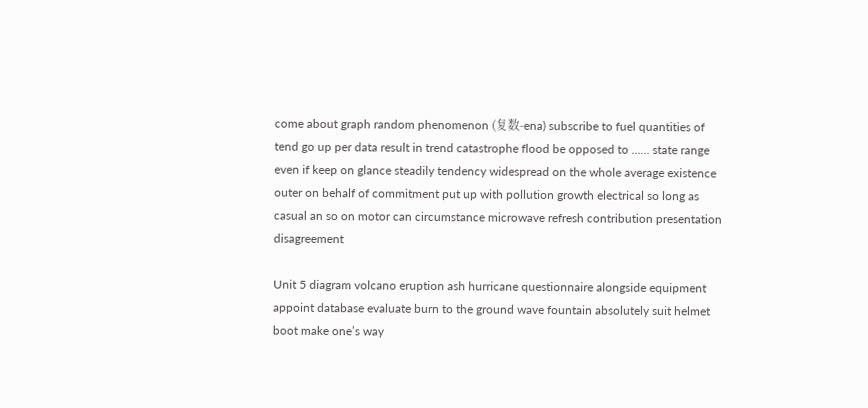come about graph random phenomenon (复数-ena) subscribe to fuel quantities of tend go up per data result in trend catastrophe flood be opposed to …… state range even if keep on glance steadily tendency widespread on the whole average existence outer on behalf of commitment put up with pollution growth electrical so long as casual an so on motor can circumstance microwave refresh contribution presentation disagreement

Unit 5 diagram volcano eruption ash hurricane questionnaire alongside equipment appoint database evaluate burn to the ground wave fountain absolutely suit helmet boot make one’s way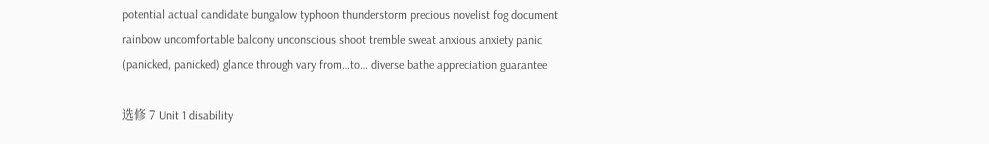potential actual candidate bungalow typhoon thunderstorm precious novelist fog document rainbow uncomfortable balcony unconscious shoot tremble sweat anxious anxiety panic (panicked, panicked) glance through vary from…to… diverse bathe appreciation guarantee

选修 7 Unit 1 disability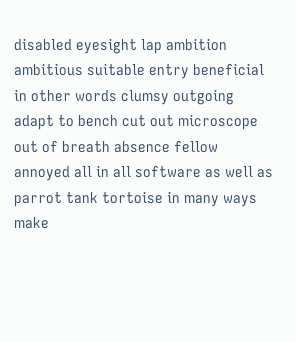disabled eyesight lap ambition ambitious suitable entry beneficial in other words clumsy outgoing adapt to bench cut out microscope out of breath absence fellow annoyed all in all software as well as parrot tank tortoise in many ways make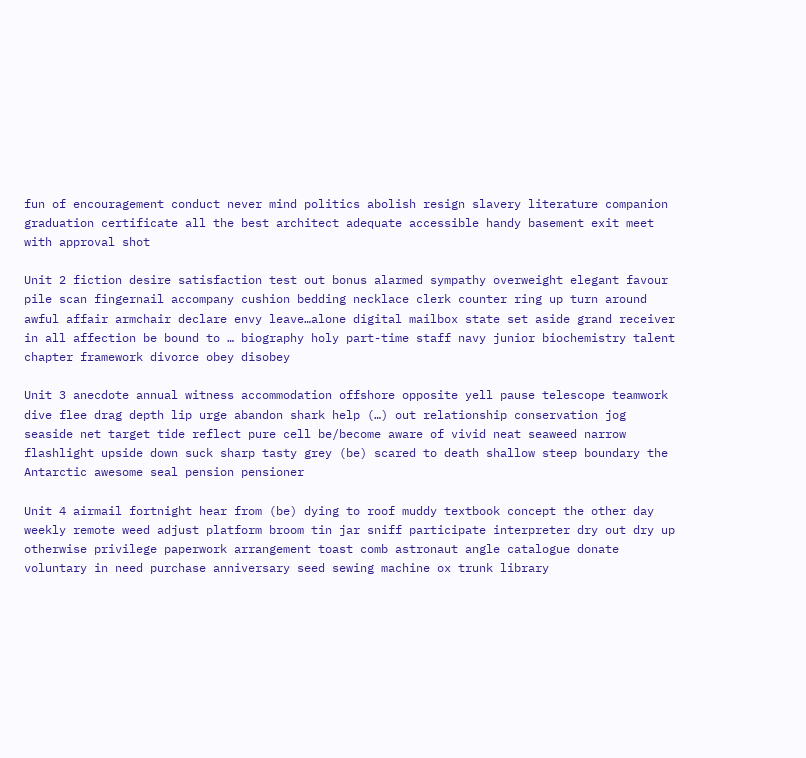fun of encouragement conduct never mind politics abolish resign slavery literature companion graduation certificate all the best architect adequate accessible handy basement exit meet with approval shot

Unit 2 fiction desire satisfaction test out bonus alarmed sympathy overweight elegant favour pile scan fingernail accompany cushion bedding necklace clerk counter ring up turn around awful affair armchair declare envy leave…alone digital mailbox state set aside grand receiver in all affection be bound to … biography holy part-time staff navy junior biochemistry talent chapter framework divorce obey disobey

Unit 3 anecdote annual witness accommodation offshore opposite yell pause telescope teamwork dive flee drag depth lip urge abandon shark help (…) out relationship conservation jog seaside net target tide reflect pure cell be/become aware of vivid neat seaweed narrow flashlight upside down suck sharp tasty grey (be) scared to death shallow steep boundary the Antarctic awesome seal pension pensioner

Unit 4 airmail fortnight hear from (be) dying to roof muddy textbook concept the other day weekly remote weed adjust platform broom tin jar sniff participate interpreter dry out dry up otherwise privilege paperwork arrangement toast comb astronaut angle catalogue donate voluntary in need purchase anniversary seed sewing machine ox trunk library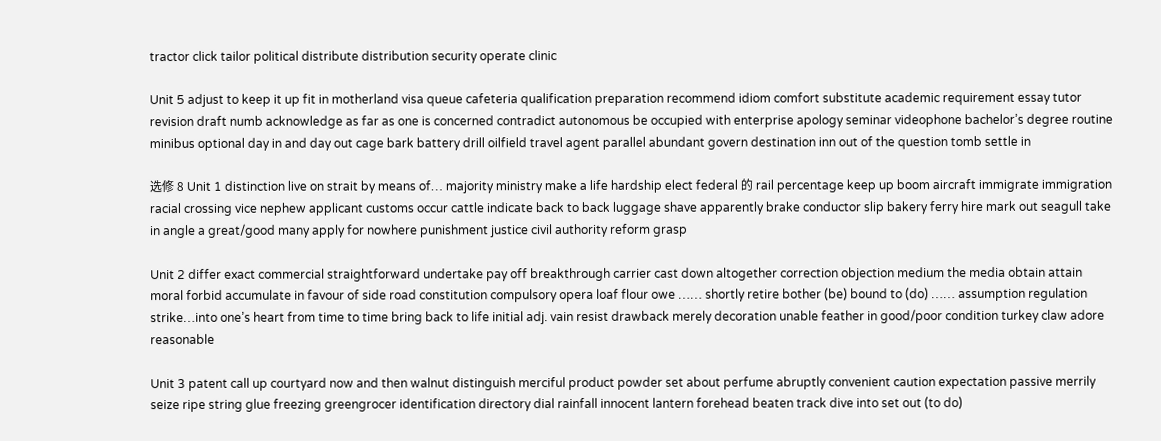tractor click tailor political distribute distribution security operate clinic

Unit 5 adjust to keep it up fit in motherland visa queue cafeteria qualification preparation recommend idiom comfort substitute academic requirement essay tutor revision draft numb acknowledge as far as one is concerned contradict autonomous be occupied with enterprise apology seminar videophone bachelor’s degree routine minibus optional day in and day out cage bark battery drill oilfield travel agent parallel abundant govern destination inn out of the question tomb settle in

选修 8 Unit 1 distinction live on strait by means of… majority ministry make a life hardship elect federal 的 rail percentage keep up boom aircraft immigrate immigration racial crossing vice nephew applicant customs occur cattle indicate back to back luggage shave apparently brake conductor slip bakery ferry hire mark out seagull take in angle a great/good many apply for nowhere punishment justice civil authority reform grasp

Unit 2 differ exact commercial straightforward undertake pay off breakthrough carrier cast down altogether correction objection medium the media obtain attain moral forbid accumulate in favour of side road constitution compulsory opera loaf flour owe …… shortly retire bother (be) bound to (do) …… assumption regulation strike…into one’s heart from time to time bring back to life initial adj. vain resist drawback merely decoration unable feather in good/poor condition turkey claw adore reasonable

Unit 3 patent call up courtyard now and then walnut distinguish merciful product powder set about perfume abruptly convenient caution expectation passive merrily seize ripe string glue freezing greengrocer identification directory dial rainfall innocent lantern forehead beaten track dive into set out (to do)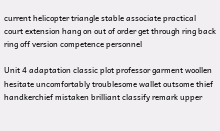current helicopter triangle stable associate practical court extension hang on out of order get through ring back ring off version competence personnel

Unit 4 adaptation classic plot professor garment woollen hesitate uncomfortably troublesome wallet outsome thief handkerchief mistaken brilliant classify remark upper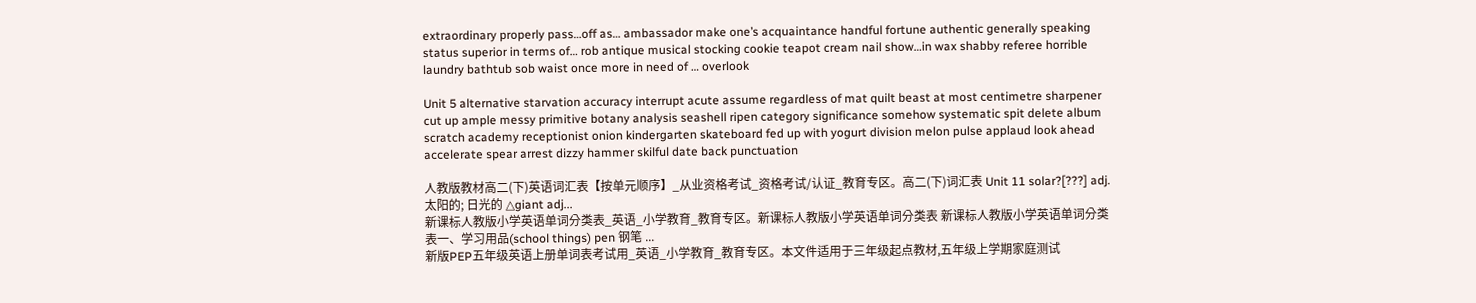extraordinary properly pass…off as… ambassador make one’s acquaintance handful fortune authentic generally speaking status superior in terms of… rob antique musical stocking cookie teapot cream nail show…in wax shabby referee horrible laundry bathtub sob waist once more in need of … overlook

Unit 5 alternative starvation accuracy interrupt acute assume regardless of mat quilt beast at most centimetre sharpener cut up ample messy primitive botany analysis seashell ripen category significance somehow systematic spit delete album scratch academy receptionist onion kindergarten skateboard fed up with yogurt division melon pulse applaud look ahead accelerate spear arrest dizzy hammer skilful date back punctuation

人教版教材高二(下)英语词汇表【按单元顺序】_从业资格考试_资格考试/认证_教育专区。高二(下)词汇表 Unit 11 solar?[???] adj.太阳的; 日光的 △giant adj...
新课标人教版小学英语单词分类表_英语_小学教育_教育专区。新课标人教版小学英语单词分类表 新课标人教版小学英语单词分类表一、学习用品(school things) pen 钢笔 ...
新版PEP五年级英语上册单词表考试用_英语_小学教育_教育专区。本文件适用于三年级起点教材,五年级上学期家庭测试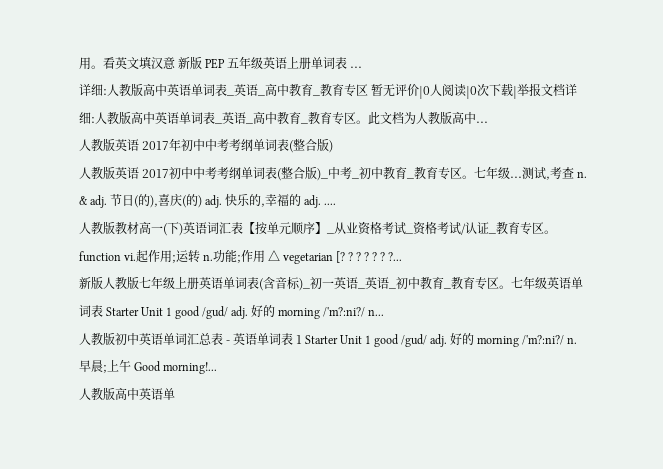用。看英文填汉意 新版 PEP 五年级英语上册单词表 ...
详细:人教版高中英语单词表_英语_高中教育_教育专区 暂无评价|0人阅读|0次下载|举报文档详细:人教版高中英语单词表_英语_高中教育_教育专区。此文档为人教版高中...
人教版英语 2017年初中中考考纲单词表(整合版)
人教版英语 2017初中中考考纲单词表(整合版)_中考_初中教育_教育专区。七年级...测试,考查 n. & adj. 节日(的),喜庆(的) adj. 快乐的,幸福的 adj. ....
人教版教材高一(下)英语词汇表【按单元顺序】_从业资格考试_资格考试/认证_教育专区。function vi.起作用;运转 n.功能;作用 △ vegetarian [? ? ? ? ? ? ?...
新版人教版七年级上册英语单词表(含音标)_初一英语_英语_初中教育_教育专区。七年级英语单词表 Starter Unit 1 good /gud/ adj. 好的 morning /'m?:ni?/ n...
人教版初中英语单词汇总表 - 英语单词表 1 Starter Unit 1 good /gud/ adj. 好的 morning /'m?:ni?/ n. 早晨;上午 Good morning!...
人教版高中英语单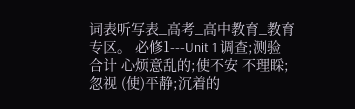词表听写表_高考_高中教育_教育专区。 必修1---Unit 1 调查;测验 合计 心烦意乱的;使不安 不理睬;忽视 (使)平静;沉着的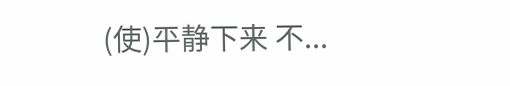(使)平静下来 不...